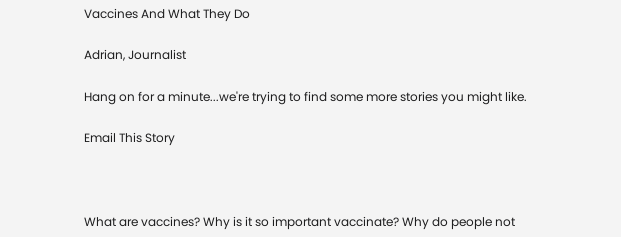Vaccines And What They Do

Adrian, Journalist

Hang on for a minute...we're trying to find some more stories you might like.

Email This Story



What are vaccines? Why is it so important vaccinate? Why do people not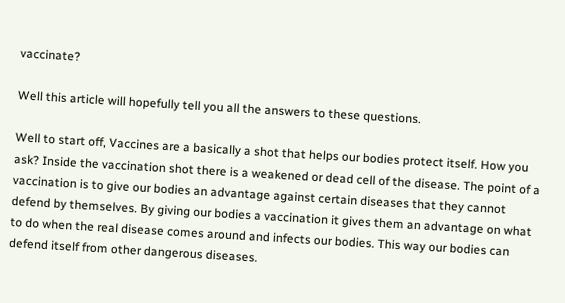vaccinate?

Well this article will hopefully tell you all the answers to these questions.

Well to start off, Vaccines are a basically a shot that helps our bodies protect itself. How you ask? Inside the vaccination shot there is a weakened or dead cell of the disease. The point of a vaccination is to give our bodies an advantage against certain diseases that they cannot defend by themselves. By giving our bodies a vaccination it gives them an advantage on what to do when the real disease comes around and infects our bodies. This way our bodies can defend itself from other dangerous diseases.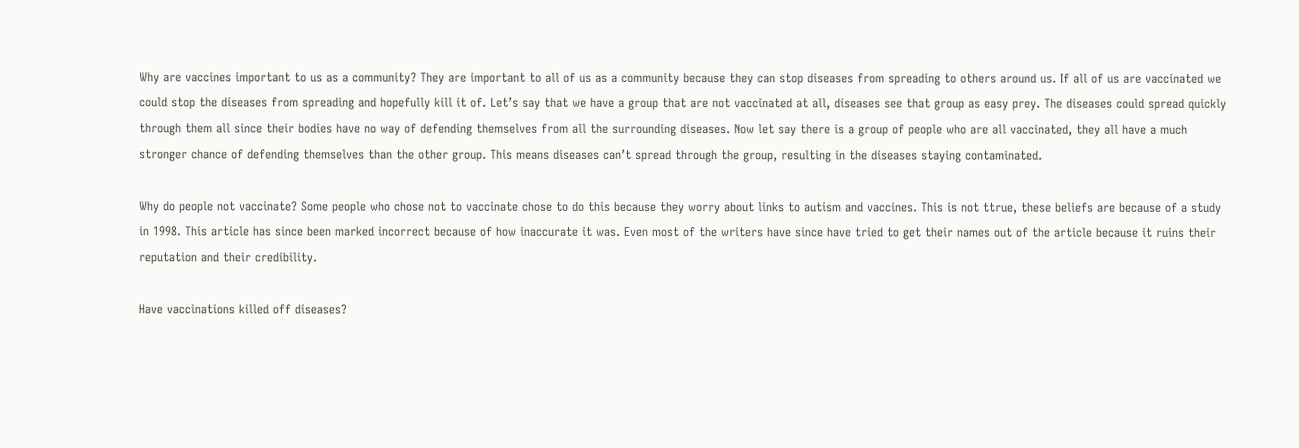Why are vaccines important to us as a community? They are important to all of us as a community because they can stop diseases from spreading to others around us. If all of us are vaccinated we could stop the diseases from spreading and hopefully kill it of. Let’s say that we have a group that are not vaccinated at all, diseases see that group as easy prey. The diseases could spread quickly through them all since their bodies have no way of defending themselves from all the surrounding diseases. Now let say there is a group of people who are all vaccinated, they all have a much stronger chance of defending themselves than the other group. This means diseases can’t spread through the group, resulting in the diseases staying contaminated.

Why do people not vaccinate? Some people who chose not to vaccinate chose to do this because they worry about links to autism and vaccines. This is not ttrue, these beliefs are because of a study in 1998. This article has since been marked incorrect because of how inaccurate it was. Even most of the writers have since have tried to get their names out of the article because it ruins their reputation and their credibility.

Have vaccinations killed off diseases?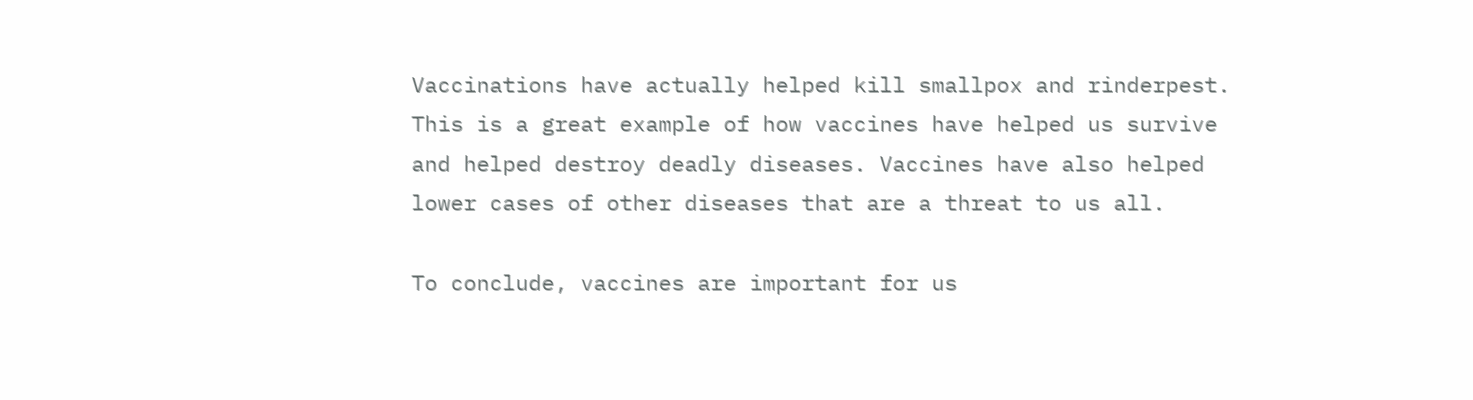Vaccinations have actually helped kill smallpox and rinderpest. This is a great example of how vaccines have helped us survive and helped destroy deadly diseases. Vaccines have also helped lower cases of other diseases that are a threat to us all.

To conclude, vaccines are important for us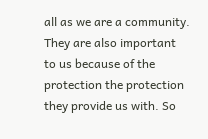all as we are a community. They are also important to us because of the protection the protection they provide us with. So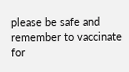please be safe and remember to vaccinate for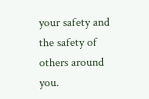your safety and the safety of others around you.